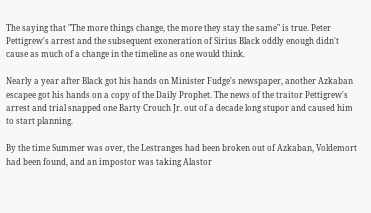The saying that "The more things change, the more they stay the same" is true. Peter Pettigrew's arrest and the subsequent exoneration of Sirius Black oddly enough didn't cause as much of a change in the timeline as one would think.

Nearly a year after Black got his hands on Minister Fudge's newspaper, another Azkaban escapee got his hands on a copy of the Daily Prophet. The news of the traitor Pettigrew's arrest and trial snapped one Barty Crouch Jr. out of a decade long stupor and caused him to start planning.

By the time Summer was over, the Lestranges had been broken out of Azkaban, Voldemort had been found, and an impostor was taking Alastor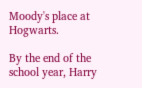Moody's place at Hogwarts.

By the end of the school year, Harry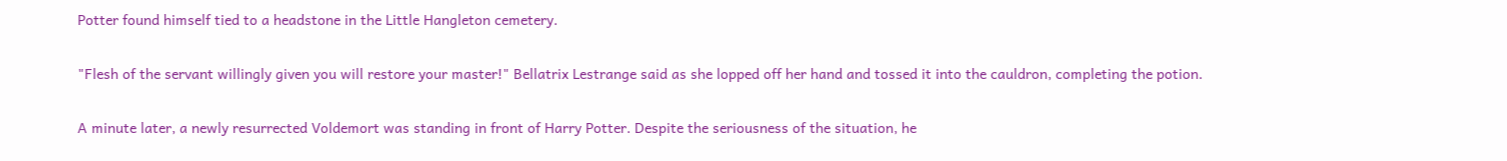Potter found himself tied to a headstone in the Little Hangleton cemetery.

"Flesh of the servant willingly given you will restore your master!" Bellatrix Lestrange said as she lopped off her hand and tossed it into the cauldron, completing the potion.

A minute later, a newly resurrected Voldemort was standing in front of Harry Potter. Despite the seriousness of the situation, he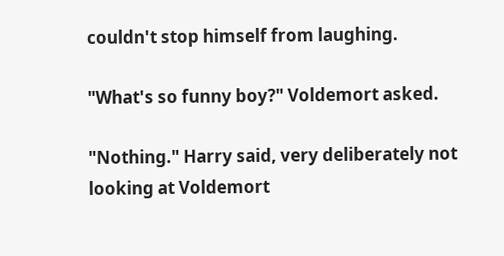couldn't stop himself from laughing.

"What's so funny boy?" Voldemort asked.

"Nothing." Harry said, very deliberately not looking at Voldemort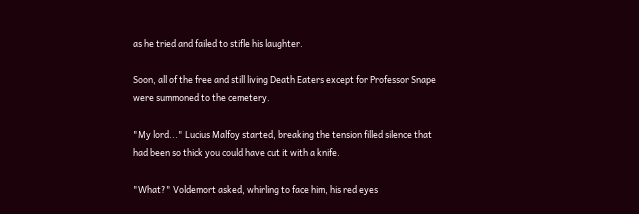as he tried and failed to stifle his laughter.

Soon, all of the free and still living Death Eaters except for Professor Snape were summoned to the cemetery.

"My lord..." Lucius Malfoy started, breaking the tension filled silence that had been so thick you could have cut it with a knife.

"What?" Voldemort asked, whirling to face him, his red eyes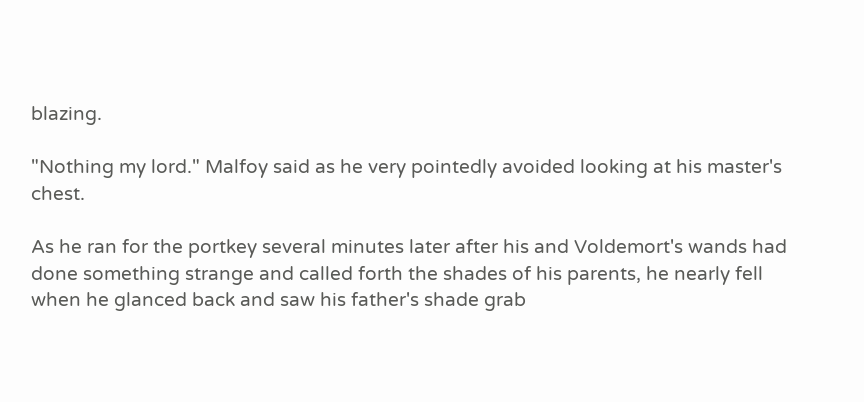blazing.

"Nothing my lord." Malfoy said as he very pointedly avoided looking at his master's chest.

As he ran for the portkey several minutes later after his and Voldemort's wands had done something strange and called forth the shades of his parents, he nearly fell when he glanced back and saw his father's shade grab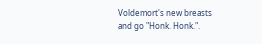Voldemort's new breasts and go "Honk. Honk.".